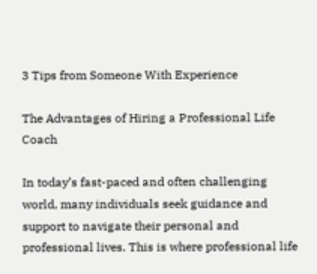3 Tips from Someone With Experience

The Advantages of Hiring a Professional Life Coach

In today’s fast-paced and often challenging world, many individuals seek guidance and support to navigate their personal and professional lives. This is where professional life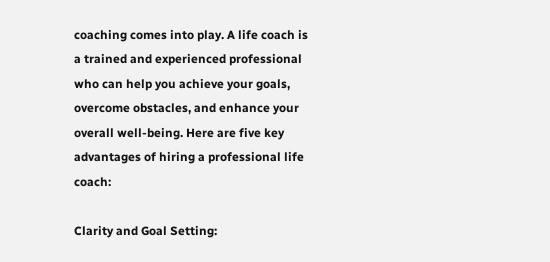coaching comes into play. A life coach is a trained and experienced professional who can help you achieve your goals, overcome obstacles, and enhance your overall well-being. Here are five key advantages of hiring a professional life coach:

Clarity and Goal Setting: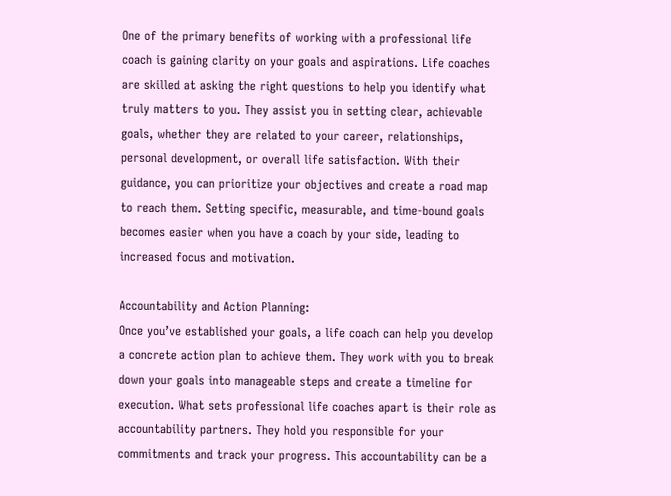One of the primary benefits of working with a professional life coach is gaining clarity on your goals and aspirations. Life coaches are skilled at asking the right questions to help you identify what truly matters to you. They assist you in setting clear, achievable goals, whether they are related to your career, relationships, personal development, or overall life satisfaction. With their guidance, you can prioritize your objectives and create a road map to reach them. Setting specific, measurable, and time-bound goals becomes easier when you have a coach by your side, leading to increased focus and motivation.

Accountability and Action Planning:
Once you’ve established your goals, a life coach can help you develop a concrete action plan to achieve them. They work with you to break down your goals into manageable steps and create a timeline for execution. What sets professional life coaches apart is their role as accountability partners. They hold you responsible for your commitments and track your progress. This accountability can be a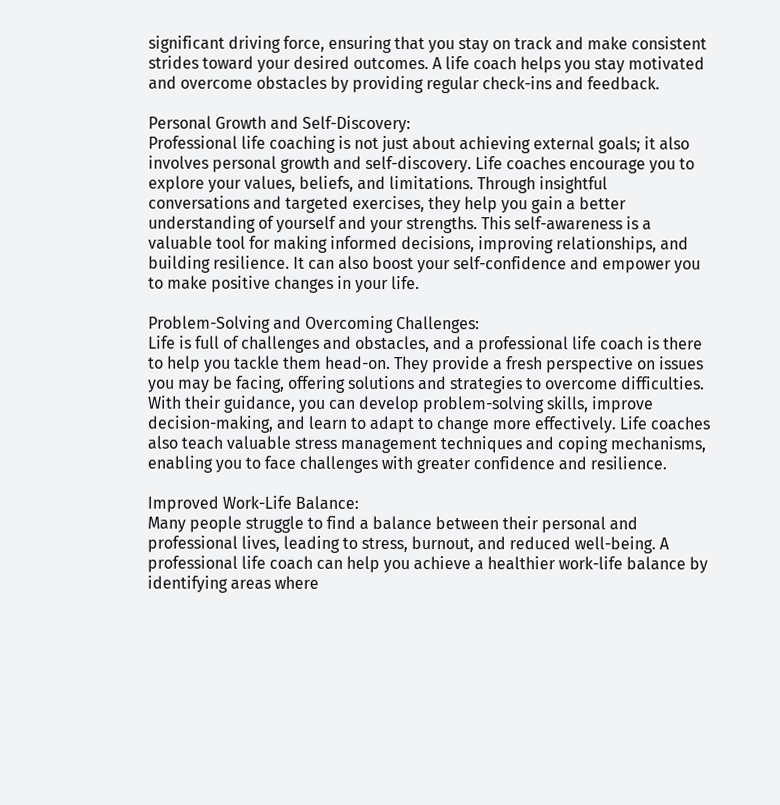significant driving force, ensuring that you stay on track and make consistent strides toward your desired outcomes. A life coach helps you stay motivated and overcome obstacles by providing regular check-ins and feedback.

Personal Growth and Self-Discovery:
Professional life coaching is not just about achieving external goals; it also involves personal growth and self-discovery. Life coaches encourage you to explore your values, beliefs, and limitations. Through insightful conversations and targeted exercises, they help you gain a better understanding of yourself and your strengths. This self-awareness is a valuable tool for making informed decisions, improving relationships, and building resilience. It can also boost your self-confidence and empower you to make positive changes in your life.

Problem-Solving and Overcoming Challenges:
Life is full of challenges and obstacles, and a professional life coach is there to help you tackle them head-on. They provide a fresh perspective on issues you may be facing, offering solutions and strategies to overcome difficulties. With their guidance, you can develop problem-solving skills, improve decision-making, and learn to adapt to change more effectively. Life coaches also teach valuable stress management techniques and coping mechanisms, enabling you to face challenges with greater confidence and resilience.

Improved Work-Life Balance:
Many people struggle to find a balance between their personal and professional lives, leading to stress, burnout, and reduced well-being. A professional life coach can help you achieve a healthier work-life balance by identifying areas where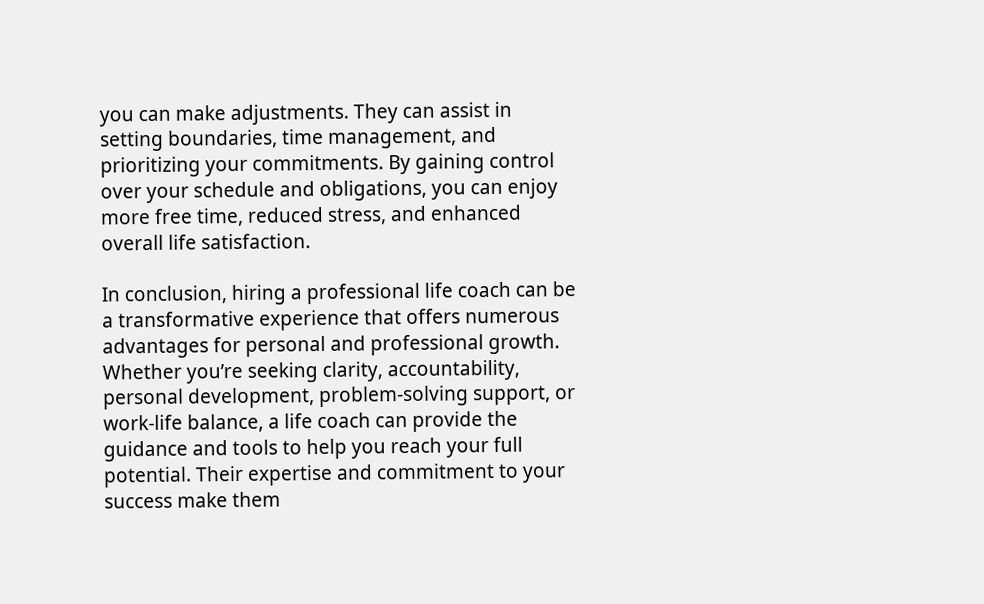you can make adjustments. They can assist in setting boundaries, time management, and prioritizing your commitments. By gaining control over your schedule and obligations, you can enjoy more free time, reduced stress, and enhanced overall life satisfaction.

In conclusion, hiring a professional life coach can be a transformative experience that offers numerous advantages for personal and professional growth. Whether you’re seeking clarity, accountability, personal development, problem-solving support, or work-life balance, a life coach can provide the guidance and tools to help you reach your full potential. Their expertise and commitment to your success make them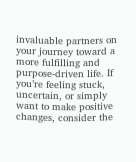invaluable partners on your journey toward a more fulfilling and purpose-driven life. If you’re feeling stuck, uncertain, or simply want to make positive changes, consider the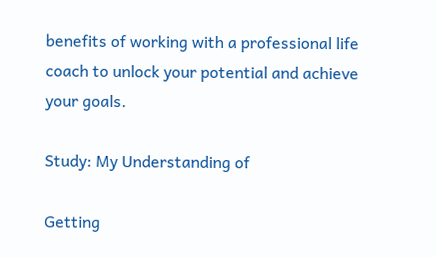benefits of working with a professional life coach to unlock your potential and achieve your goals.

Study: My Understanding of

Getting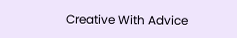Creative With Advice